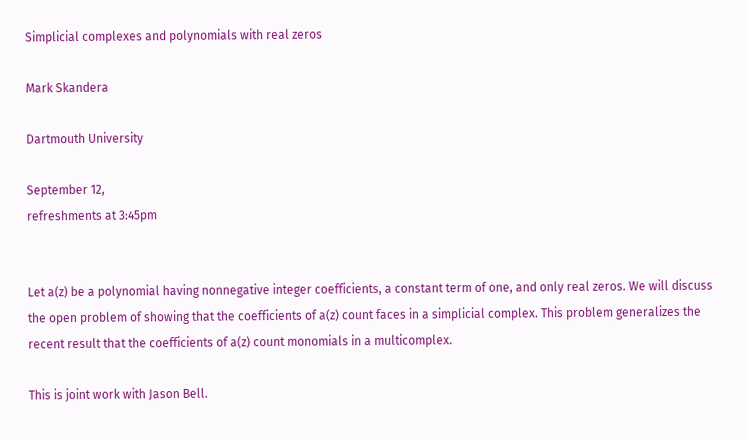Simplicial complexes and polynomials with real zeros

Mark Skandera

Dartmouth University

September 12,
refreshments at 3:45pm


Let a(z) be a polynomial having nonnegative integer coefficients, a constant term of one, and only real zeros. We will discuss the open problem of showing that the coefficients of a(z) count faces in a simplicial complex. This problem generalizes the recent result that the coefficients of a(z) count monomials in a multicomplex.

This is joint work with Jason Bell.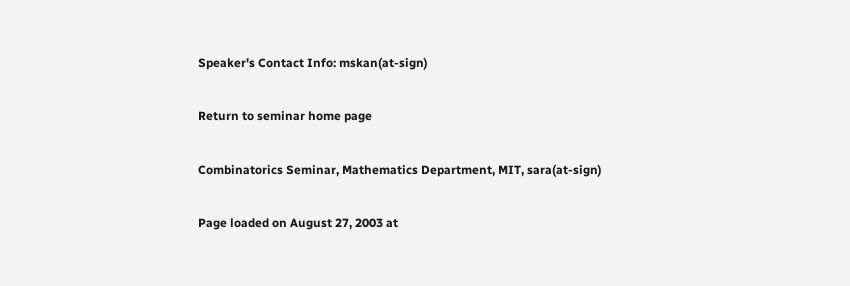Speaker's Contact Info: mskan(at-sign)

Return to seminar home page

Combinatorics Seminar, Mathematics Department, MIT, sara(at-sign)

Page loaded on August 27, 2003 at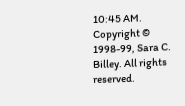10:45 AM. Copyright © 1998-99, Sara C. Billey. All rights reserved.